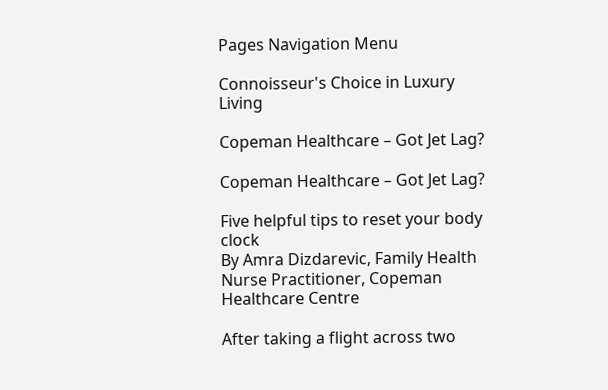Pages Navigation Menu

Connoisseur's Choice in Luxury Living

Copeman Healthcare – Got Jet Lag?

Copeman Healthcare – Got Jet Lag?

Five helpful tips to reset your body clock
By Amra Dizdarevic, Family Health Nurse Practitioner, Copeman Healthcare Centre

After taking a flight across two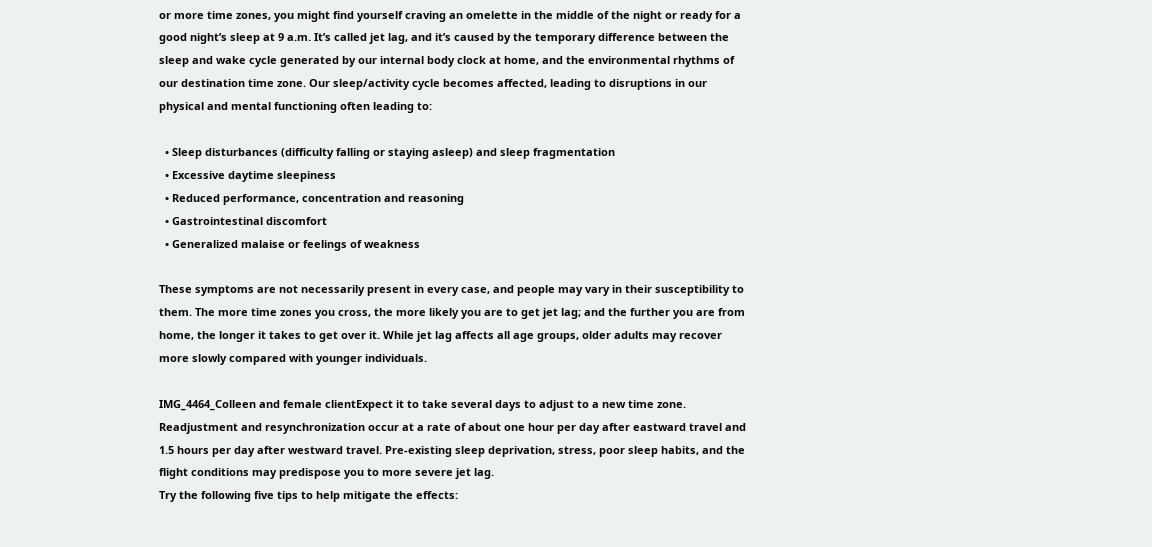or more time zones, you might find yourself craving an omelette in the middle of the night or ready for a good night’s sleep at 9 a.m. It’s called jet lag, and it’s caused by the temporary difference between the sleep and wake cycle generated by our internal body clock at home, and the environmental rhythms of our destination time zone. Our sleep/activity cycle becomes affected, leading to disruptions in our physical and mental functioning often leading to:

  • Sleep disturbances (difficulty falling or staying asleep) and sleep fragmentation
  • Excessive daytime sleepiness
  • Reduced performance, concentration and reasoning
  • Gastrointestinal discomfort
  • Generalized malaise or feelings of weakness

These symptoms are not necessarily present in every case, and people may vary in their susceptibility to them. The more time zones you cross, the more likely you are to get jet lag; and the further you are from home, the longer it takes to get over it. While jet lag affects all age groups, older adults may recover more slowly compared with younger individuals.

IMG_4464_Colleen and female clientExpect it to take several days to adjust to a new time zone. Readjustment and resynchronization occur at a rate of about one hour per day after eastward travel and 1.5 hours per day after westward travel. Pre-existing sleep deprivation, stress, poor sleep habits, and the flight conditions may predispose you to more severe jet lag.
Try the following five tips to help mitigate the effects: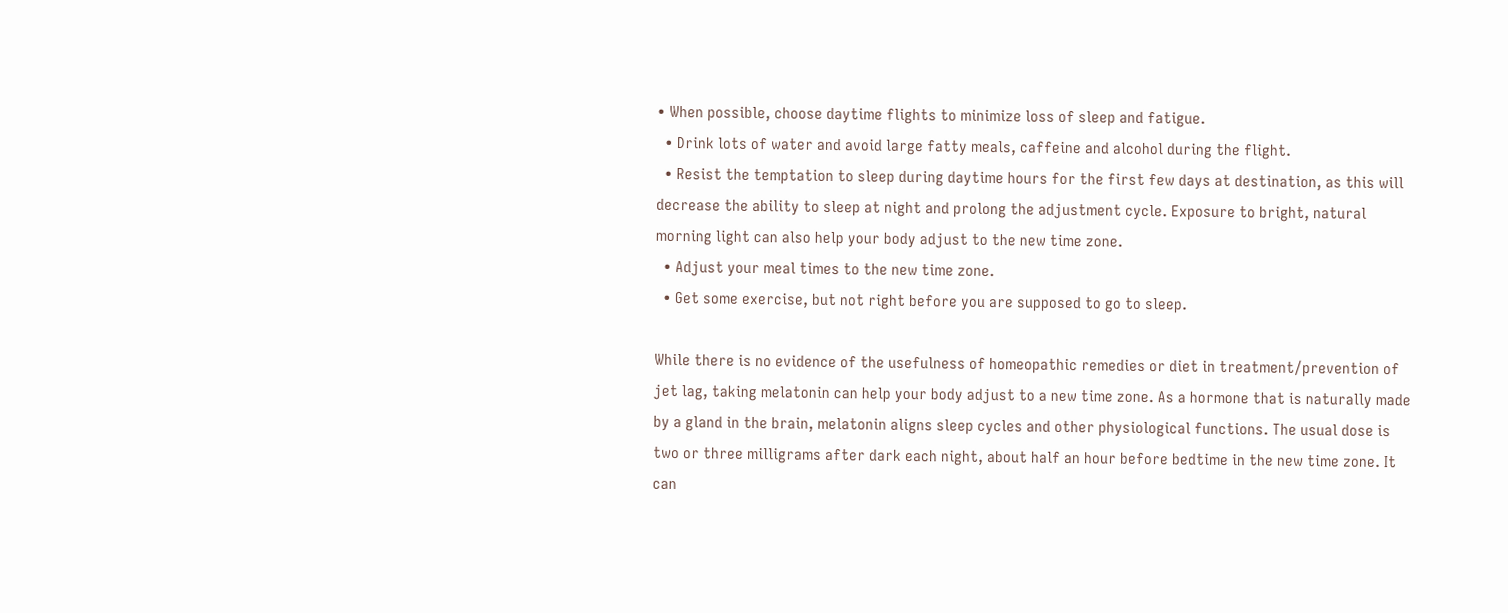• When possible, choose daytime flights to minimize loss of sleep and fatigue.
  • Drink lots of water and avoid large fatty meals, caffeine and alcohol during the flight.
  • Resist the temptation to sleep during daytime hours for the first few days at destination, as this will decrease the ability to sleep at night and prolong the adjustment cycle. Exposure to bright, natural morning light can also help your body adjust to the new time zone.
  • Adjust your meal times to the new time zone.
  • Get some exercise, but not right before you are supposed to go to sleep.

While there is no evidence of the usefulness of homeopathic remedies or diet in treatment/prevention of jet lag, taking melatonin can help your body adjust to a new time zone. As a hormone that is naturally made by a gland in the brain, melatonin aligns sleep cycles and other physiological functions. The usual dose is two or three milligrams after dark each night, about half an hour before bedtime in the new time zone. It can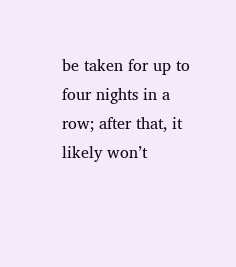be taken for up to four nights in a row; after that, it likely won’t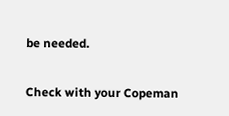be needed.

Check with your Copeman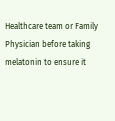Healthcare team or Family Physician before taking melatonin to ensure it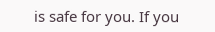is safe for you. If you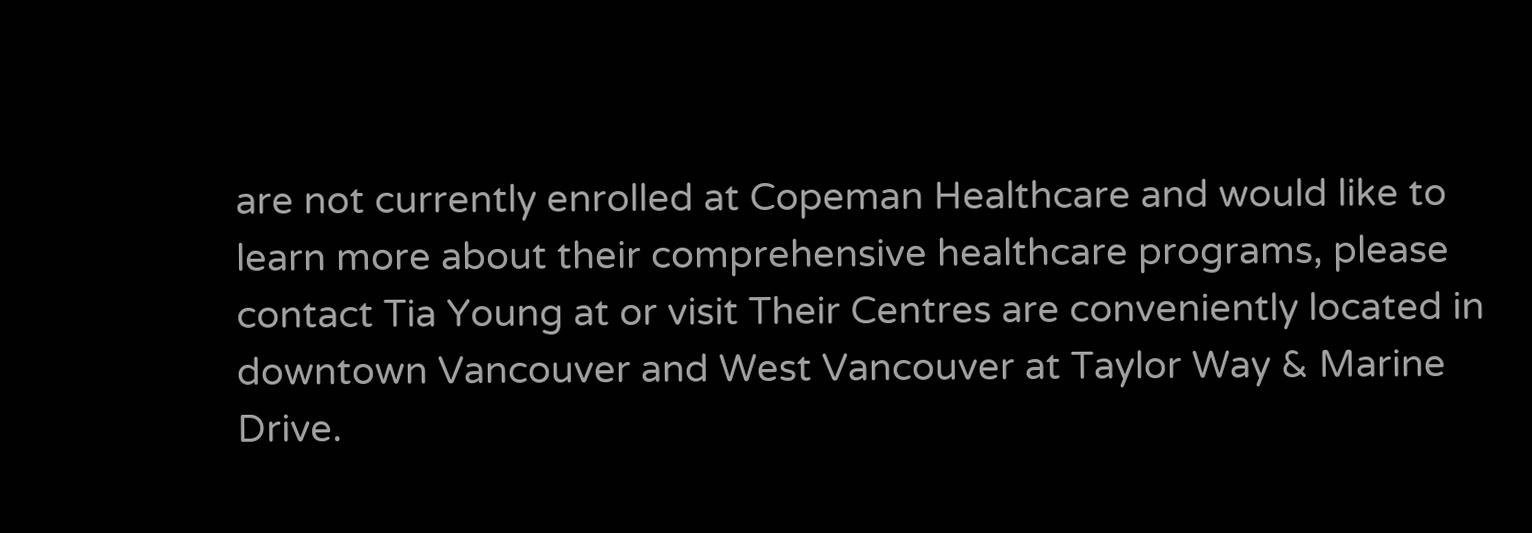are not currently enrolled at Copeman Healthcare and would like to learn more about their comprehensive healthcare programs, please contact Tia Young at or visit Their Centres are conveniently located in downtown Vancouver and West Vancouver at Taylor Way & Marine Drive.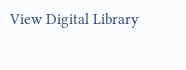View Digital Library